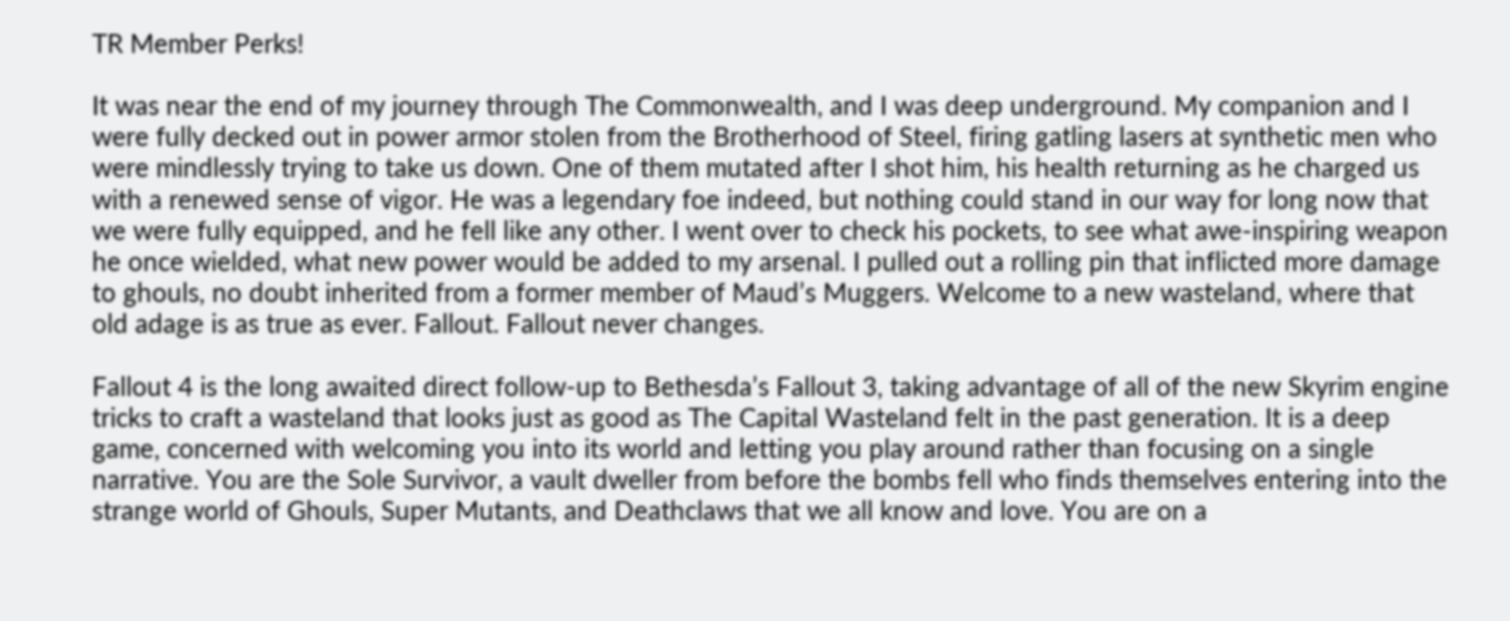TR Member Perks!

It was near the end of my journey through The Commonwealth, and I was deep underground. My companion and I were fully decked out in power armor stolen from the Brotherhood of Steel, firing gatling lasers at synthetic men who were mindlessly trying to take us down. One of them mutated after I shot him, his health returning as he charged us with a renewed sense of vigor. He was a legendary foe indeed, but nothing could stand in our way for long now that we were fully equipped, and he fell like any other. I went over to check his pockets, to see what awe-inspiring weapon he once wielded, what new power would be added to my arsenal. I pulled out a rolling pin that inflicted more damage to ghouls, no doubt inherited from a former member of Maud’s Muggers. Welcome to a new wasteland, where that old adage is as true as ever. Fallout. Fallout never changes.

Fallout 4 is the long awaited direct follow-up to Bethesda’s Fallout 3, taking advantage of all of the new Skyrim engine tricks to craft a wasteland that looks just as good as The Capital Wasteland felt in the past generation. It is a deep game, concerned with welcoming you into its world and letting you play around rather than focusing on a single narrative. You are the Sole Survivor, a vault dweller from before the bombs fell who finds themselves entering into the strange world of Ghouls, Super Mutants, and Deathclaws that we all know and love. You are on a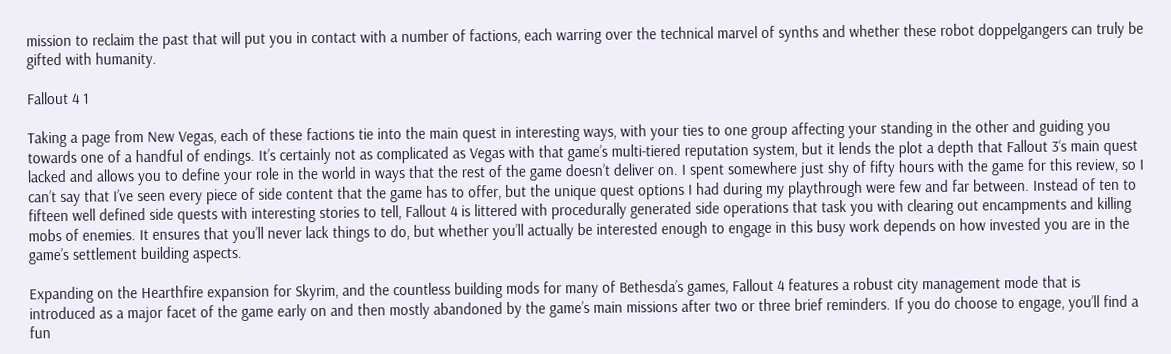mission to reclaim the past that will put you in contact with a number of factions, each warring over the technical marvel of synths and whether these robot doppelgangers can truly be gifted with humanity.

Fallout 4 1

Taking a page from New Vegas, each of these factions tie into the main quest in interesting ways, with your ties to one group affecting your standing in the other and guiding you towards one of a handful of endings. It’s certainly not as complicated as Vegas with that game’s multi-tiered reputation system, but it lends the plot a depth that Fallout 3‘s main quest lacked and allows you to define your role in the world in ways that the rest of the game doesn’t deliver on. I spent somewhere just shy of fifty hours with the game for this review, so I can’t say that I’ve seen every piece of side content that the game has to offer, but the unique quest options I had during my playthrough were few and far between. Instead of ten to fifteen well defined side quests with interesting stories to tell, Fallout 4 is littered with procedurally generated side operations that task you with clearing out encampments and killing mobs of enemies. It ensures that you’ll never lack things to do, but whether you’ll actually be interested enough to engage in this busy work depends on how invested you are in the game’s settlement building aspects.

Expanding on the Hearthfire expansion for Skyrim, and the countless building mods for many of Bethesda’s games, Fallout 4 features a robust city management mode that is introduced as a major facet of the game early on and then mostly abandoned by the game’s main missions after two or three brief reminders. If you do choose to engage, you’ll find a fun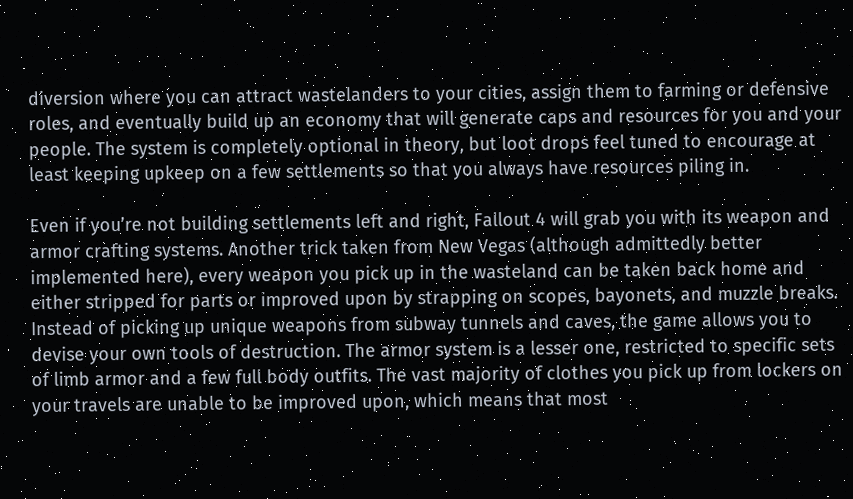diversion where you can attract wastelanders to your cities, assign them to farming or defensive roles, and eventually build up an economy that will generate caps and resources for you and your people. The system is completely optional in theory, but loot drops feel tuned to encourage at least keeping upkeep on a few settlements so that you always have resources piling in.

Even if you’re not building settlements left and right, Fallout 4 will grab you with its weapon and armor crafting systems. Another trick taken from New Vegas (although admittedly better implemented here), every weapon you pick up in the wasteland can be taken back home and either stripped for parts or improved upon by strapping on scopes, bayonets, and muzzle breaks. Instead of picking up unique weapons from subway tunnels and caves, the game allows you to devise your own tools of destruction. The armor system is a lesser one, restricted to specific sets of limb armor and a few full body outfits. The vast majority of clothes you pick up from lockers on your travels are unable to be improved upon, which means that most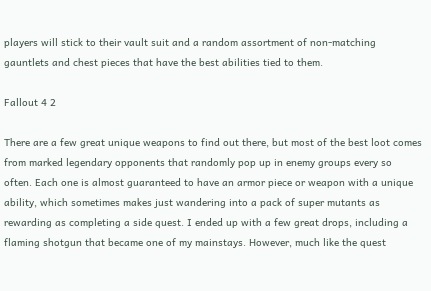players will stick to their vault suit and a random assortment of non-matching gauntlets and chest pieces that have the best abilities tied to them.

Fallout 4 2

There are a few great unique weapons to find out there, but most of the best loot comes from marked legendary opponents that randomly pop up in enemy groups every so often. Each one is almost guaranteed to have an armor piece or weapon with a unique ability, which sometimes makes just wandering into a pack of super mutants as rewarding as completing a side quest. I ended up with a few great drops, including a flaming shotgun that became one of my mainstays. However, much like the quest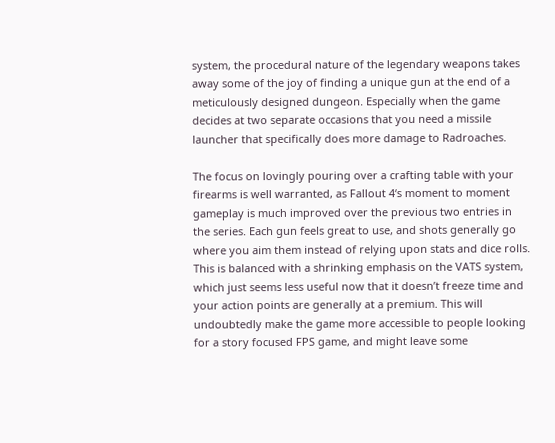system, the procedural nature of the legendary weapons takes away some of the joy of finding a unique gun at the end of a meticulously designed dungeon. Especially when the game decides at two separate occasions that you need a missile launcher that specifically does more damage to Radroaches.

The focus on lovingly pouring over a crafting table with your firearms is well warranted, as Fallout 4‘s moment to moment gameplay is much improved over the previous two entries in the series. Each gun feels great to use, and shots generally go where you aim them instead of relying upon stats and dice rolls. This is balanced with a shrinking emphasis on the VATS system, which just seems less useful now that it doesn’t freeze time and your action points are generally at a premium. This will undoubtedly make the game more accessible to people looking for a story focused FPS game, and might leave some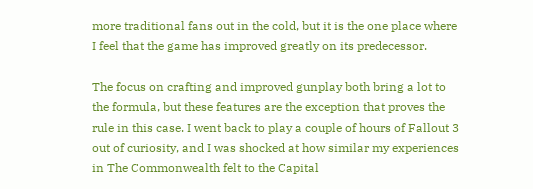more traditional fans out in the cold, but it is the one place where I feel that the game has improved greatly on its predecessor.

The focus on crafting and improved gunplay both bring a lot to the formula, but these features are the exception that proves the rule in this case. I went back to play a couple of hours of Fallout 3 out of curiosity, and I was shocked at how similar my experiences in The Commonwealth felt to the Capital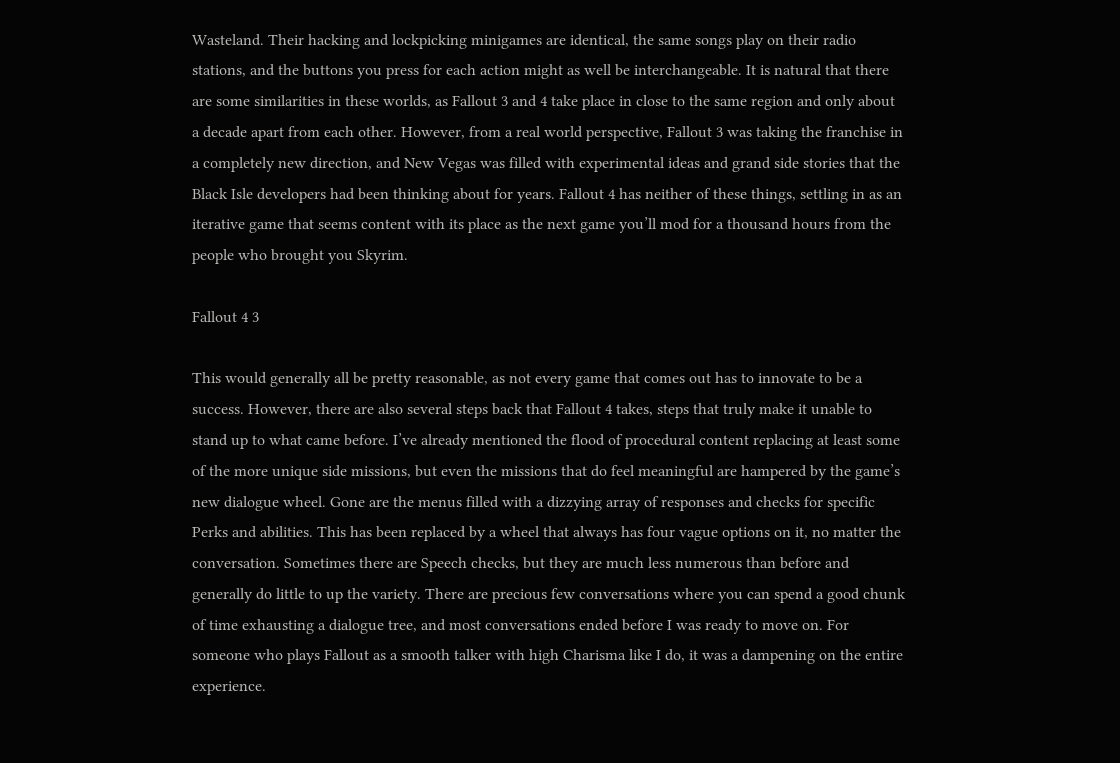Wasteland. Their hacking and lockpicking minigames are identical, the same songs play on their radio stations, and the buttons you press for each action might as well be interchangeable. It is natural that there are some similarities in these worlds, as Fallout 3 and 4 take place in close to the same region and only about a decade apart from each other. However, from a real world perspective, Fallout 3 was taking the franchise in a completely new direction, and New Vegas was filled with experimental ideas and grand side stories that the Black Isle developers had been thinking about for years. Fallout 4 has neither of these things, settling in as an iterative game that seems content with its place as the next game you’ll mod for a thousand hours from the people who brought you Skyrim.

Fallout 4 3

This would generally all be pretty reasonable, as not every game that comes out has to innovate to be a success. However, there are also several steps back that Fallout 4 takes, steps that truly make it unable to stand up to what came before. I’ve already mentioned the flood of procedural content replacing at least some of the more unique side missions, but even the missions that do feel meaningful are hampered by the game’s new dialogue wheel. Gone are the menus filled with a dizzying array of responses and checks for specific Perks and abilities. This has been replaced by a wheel that always has four vague options on it, no matter the conversation. Sometimes there are Speech checks, but they are much less numerous than before and generally do little to up the variety. There are precious few conversations where you can spend a good chunk of time exhausting a dialogue tree, and most conversations ended before I was ready to move on. For someone who plays Fallout as a smooth talker with high Charisma like I do, it was a dampening on the entire experience.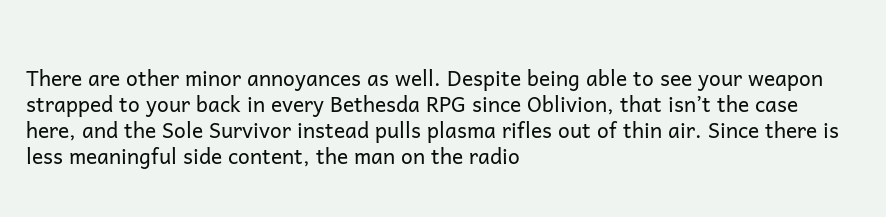There are other minor annoyances as well. Despite being able to see your weapon strapped to your back in every Bethesda RPG since Oblivion, that isn’t the case here, and the Sole Survivor instead pulls plasma rifles out of thin air. Since there is less meaningful side content, the man on the radio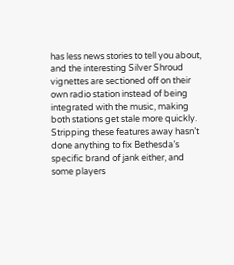has less news stories to tell you about, and the interesting Silver Shroud vignettes are sectioned off on their own radio station instead of being integrated with the music, making both stations get stale more quickly. Stripping these features away hasn’t done anything to fix Bethesda’s specific brand of jank either, and some players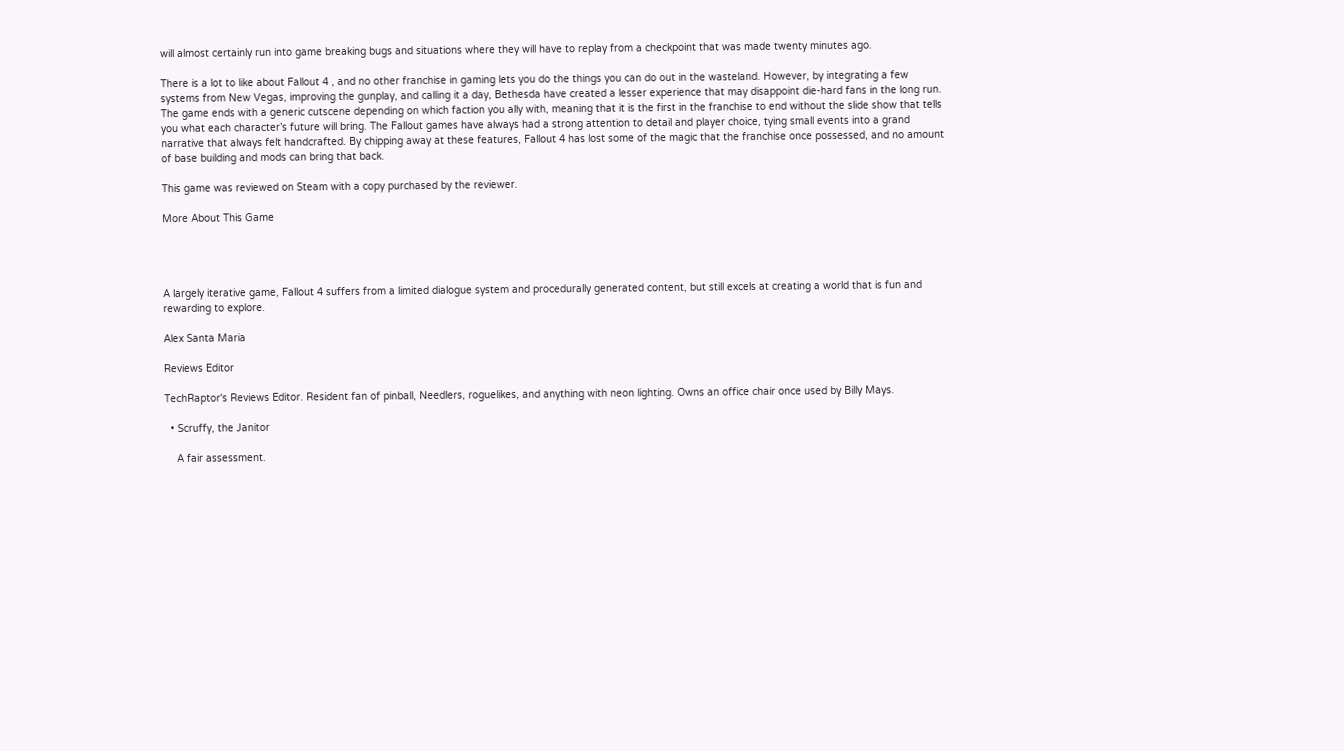will almost certainly run into game breaking bugs and situations where they will have to replay from a checkpoint that was made twenty minutes ago.

There is a lot to like about Fallout 4 , and no other franchise in gaming lets you do the things you can do out in the wasteland. However, by integrating a few systems from New Vegas, improving the gunplay, and calling it a day, Bethesda have created a lesser experience that may disappoint die-hard fans in the long run. The game ends with a generic cutscene depending on which faction you ally with, meaning that it is the first in the franchise to end without the slide show that tells you what each character’s future will bring. The Fallout games have always had a strong attention to detail and player choice, tying small events into a grand narrative that always felt handcrafted. By chipping away at these features, Fallout 4 has lost some of the magic that the franchise once possessed, and no amount of base building and mods can bring that back.

This game was reviewed on Steam with a copy purchased by the reviewer.

More About This Game




A largely iterative game, Fallout 4 suffers from a limited dialogue system and procedurally generated content, but still excels at creating a world that is fun and rewarding to explore.

Alex Santa Maria

Reviews Editor

TechRaptor's Reviews Editor. Resident fan of pinball, Needlers, roguelikes, and anything with neon lighting. Owns an office chair once used by Billy Mays.

  • Scruffy, the Janitor

    A fair assessment.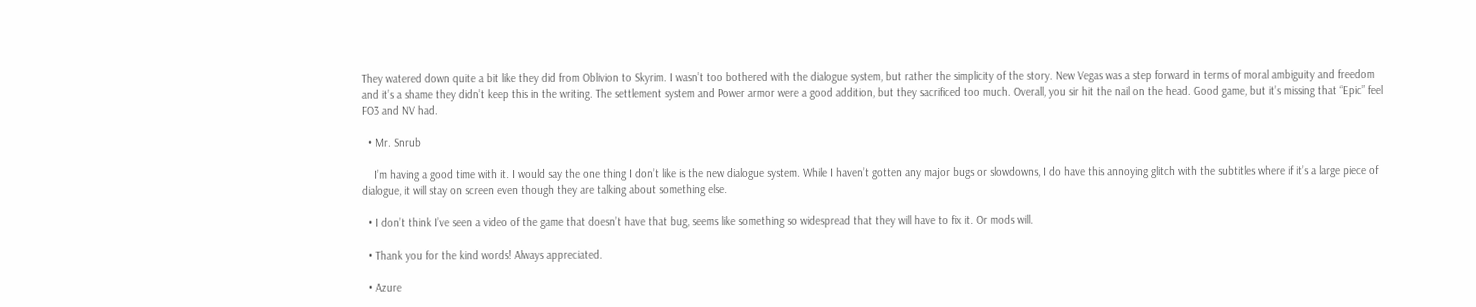They watered down quite a bit like they did from Oblivion to Skyrim. I wasn’t too bothered with the dialogue system, but rather the simplicity of the story. New Vegas was a step forward in terms of moral ambiguity and freedom and it’s a shame they didn’t keep this in the writing. The settlement system and Power armor were a good addition, but they sacrificed too much. Overall, you sir hit the nail on the head. Good game, but it’s missing that “Epic” feel FO3 and NV had.

  • Mr. Snrub

    I’m having a good time with it. I would say the one thing I don’t like is the new dialogue system. While I haven’t gotten any major bugs or slowdowns, I do have this annoying glitch with the subtitles where if it’s a large piece of dialogue, it will stay on screen even though they are talking about something else.

  • I don’t think I’ve seen a video of the game that doesn’t have that bug, seems like something so widespread that they will have to fix it. Or mods will.

  • Thank you for the kind words! Always appreciated.

  • Azure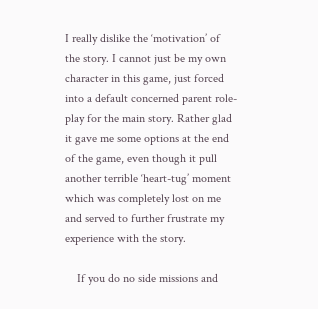I really dislike the ‘motivation’ of the story. I cannot just be my own character in this game, just forced into a default concerned parent role-play for the main story. Rather glad it gave me some options at the end of the game, even though it pull another terrible ‘heart-tug’ moment which was completely lost on me and served to further frustrate my experience with the story.

    If you do no side missions and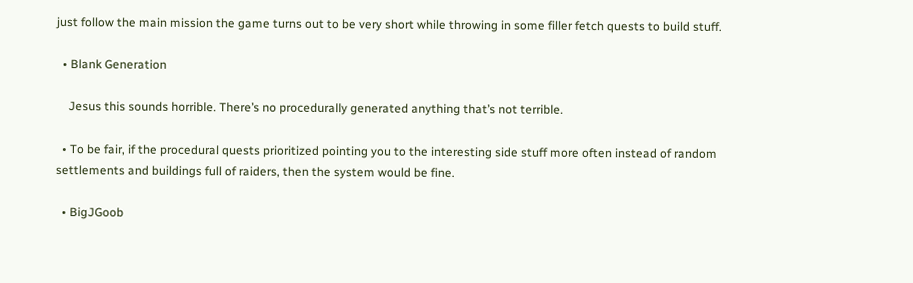just follow the main mission the game turns out to be very short while throwing in some filler fetch quests to build stuff.

  • Blank Generation

    Jesus this sounds horrible. There’s no procedurally generated anything that’s not terrible.

  • To be fair, if the procedural quests prioritized pointing you to the interesting side stuff more often instead of random settlements and buildings full of raiders, then the system would be fine.

  • BigJGoob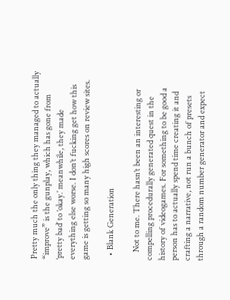Pretty much the only thing they managed to actually “improve” is the gunplay, which has gone from ‘pretty bad’ to ‘okay.’ meanwhile, they made everything else worse. I don’t fucking get how this game is getting so many high scores on review sites.

  • Blank Generation

    Not to me. There hasn’t been an interesting or compelling procedurally generated quest in the history of videogames. For something to be good a person has to actually spend time creating it and crafting a narrative, not run a bunch of presets through a random number generator and expect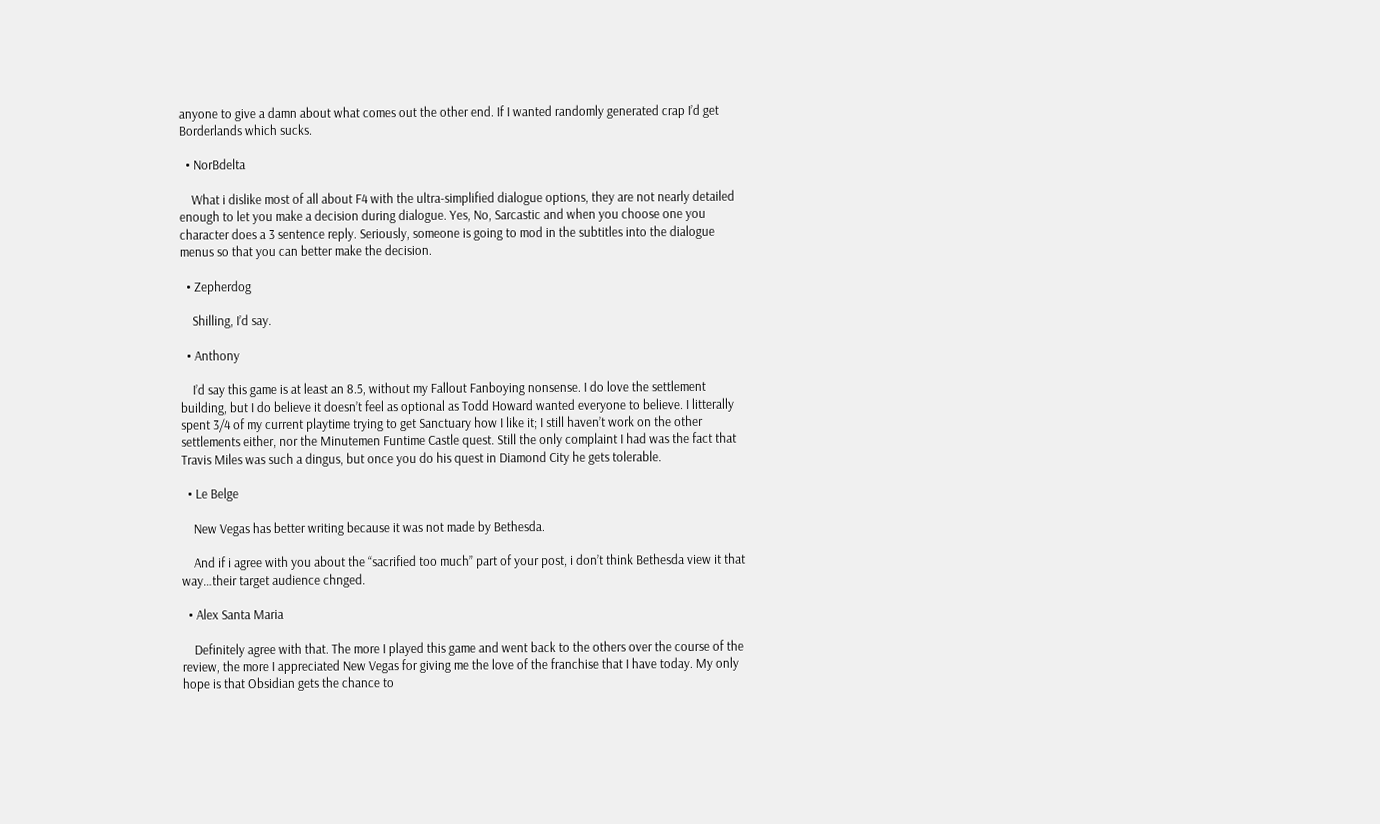anyone to give a damn about what comes out the other end. If I wanted randomly generated crap I’d get Borderlands which sucks.

  • NorBdelta

    What i dislike most of all about F4 with the ultra-simplified dialogue options, they are not nearly detailed enough to let you make a decision during dialogue. Yes, No, Sarcastic and when you choose one you character does a 3 sentence reply. Seriously, someone is going to mod in the subtitles into the dialogue menus so that you can better make the decision.

  • Zepherdog

    Shilling, I’d say.

  • Anthony

    I’d say this game is at least an 8.5, without my Fallout Fanboying nonsense. I do love the settlement building, but I do believe it doesn’t feel as optional as Todd Howard wanted everyone to believe. I litterally spent 3/4 of my current playtime trying to get Sanctuary how I like it; I still haven’t work on the other settlements either, nor the Minutemen Funtime Castle quest. Still the only complaint I had was the fact that Travis Miles was such a dingus, but once you do his quest in Diamond City he gets tolerable.

  • Le Belge

    New Vegas has better writing because it was not made by Bethesda.

    And if i agree with you about the “sacrified too much” part of your post, i don’t think Bethesda view it that way…their target audience chnged.

  • Alex Santa Maria

    Definitely agree with that. The more I played this game and went back to the others over the course of the review, the more I appreciated New Vegas for giving me the love of the franchise that I have today. My only hope is that Obsidian gets the chance to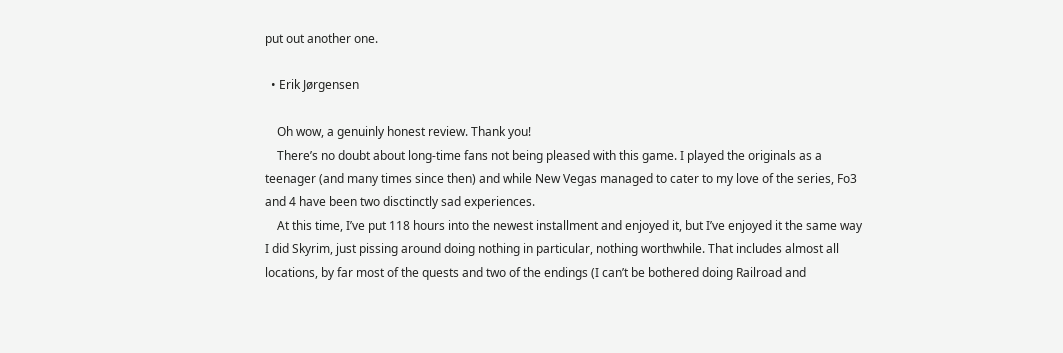put out another one.

  • Erik Jørgensen

    Oh wow, a genuinly honest review. Thank you!
    There’s no doubt about long-time fans not being pleased with this game. I played the originals as a teenager (and many times since then) and while New Vegas managed to cater to my love of the series, Fo3 and 4 have been two disctinctly sad experiences.
    At this time, I’ve put 118 hours into the newest installment and enjoyed it, but I’ve enjoyed it the same way I did Skyrim, just pissing around doing nothing in particular, nothing worthwhile. That includes almost all locations, by far most of the quests and two of the endings (I can’t be bothered doing Railroad and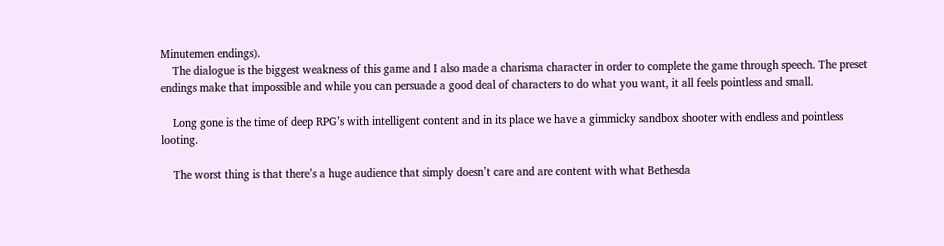Minutemen endings).
    The dialogue is the biggest weakness of this game and I also made a charisma character in order to complete the game through speech. The preset endings make that impossible and while you can persuade a good deal of characters to do what you want, it all feels pointless and small.

    Long gone is the time of deep RPG’s with intelligent content and in its place we have a gimmicky sandbox shooter with endless and pointless looting.

    The worst thing is that there’s a huge audience that simply doesn’t care and are content with what Bethesda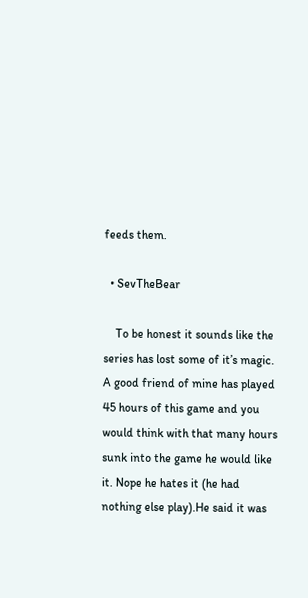feeds them.

  • SevTheBear

    To be honest it sounds like the series has lost some of it’s magic. A good friend of mine has played 45 hours of this game and you would think with that many hours sunk into the game he would like it. Nope he hates it (he had nothing else play).He said it was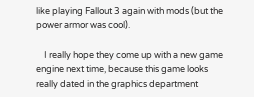like playing Fallout 3 again with mods (but the power armor was cool).

    I really hope they come up with a new game engine next time, because this game looks really dated in the graphics department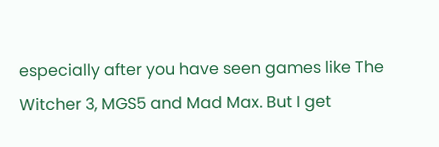especially after you have seen games like The Witcher 3, MGS5 and Mad Max. But I get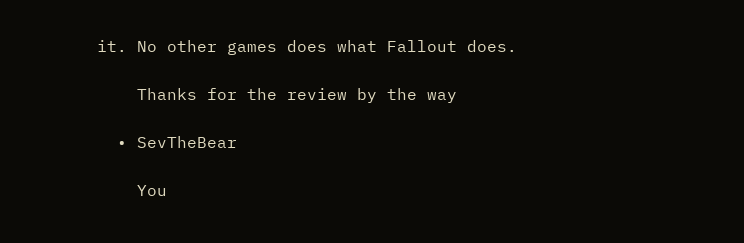it. No other games does what Fallout does.

    Thanks for the review by the way

  • SevTheBear

    You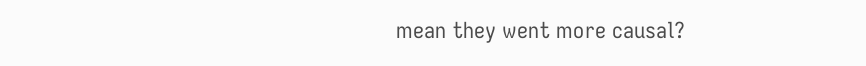mean they went more causal?